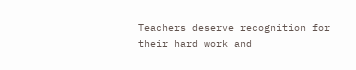Teachers deserve recognition for their hard work and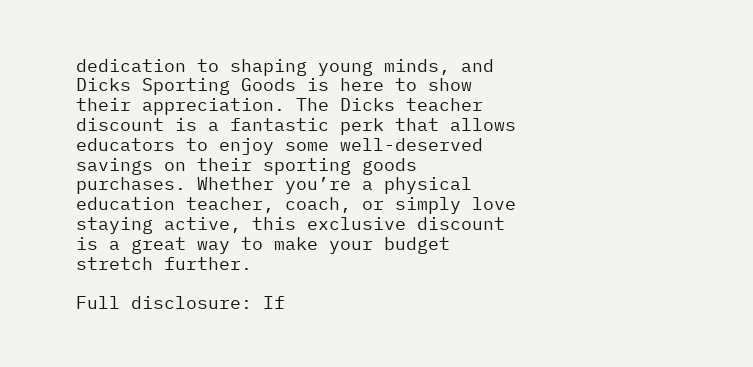dedication to shaping young minds, and Dicks Sporting Goods is here to show their appreciation. The Dicks teacher discount is a fantastic perk that allows educators to enjoy some well-deserved savings on their sporting goods purchases. Whether you’re a physical education teacher, coach, or simply love staying active, this exclusive discount is a great way to make your budget stretch further.

Full disclosure: If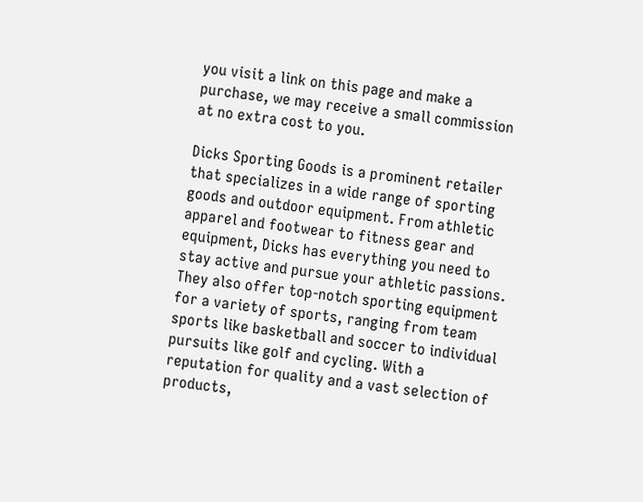you visit a link on this page and make a purchase, we may receive a small commission at no extra cost to you.

Dicks Sporting Goods is a prominent retailer that specializes in a wide range of sporting goods and outdoor equipment. From athletic apparel and footwear to fitness gear and equipment, Dicks has everything you need to stay active and pursue your athletic passions. They also offer top-notch sporting equipment for a variety of sports, ranging from team sports like basketball and soccer to individual pursuits like golf and cycling. With a reputation for quality and a vast selection of products,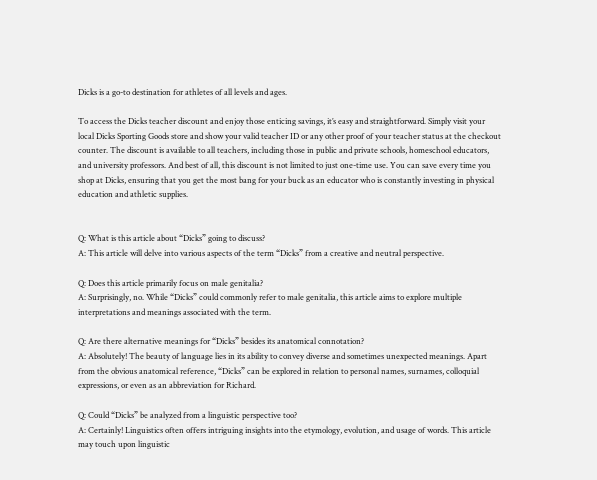Dicks is a go-to destination for athletes of all levels and ages.

To access the Dicks teacher discount and enjoy those enticing savings, it’s easy and straightforward. Simply visit your local Dicks Sporting Goods store and show your valid teacher ID or any other proof of your teacher status at the checkout counter. The discount is available to all teachers, including those in public and private schools, homeschool educators, and university professors. And best of all, this discount is not limited to just one-time use. You can save every time you shop at Dicks, ensuring that you get the most bang for your buck as an educator who is constantly investing in physical education and athletic supplies.


Q: What is this article about “Dicks” going to discuss?
A: This article will delve into various aspects of the term “Dicks” from a creative and neutral perspective.

Q: Does this article primarily focus on male genitalia?
A: Surprisingly, no. While “Dicks” could commonly refer to male genitalia, this article aims to explore multiple interpretations and meanings associated with the term.

Q: Are there alternative meanings for “Dicks” besides its anatomical connotation?
A: Absolutely! The beauty of language lies in its ability to convey diverse and sometimes unexpected meanings. Apart from the obvious anatomical reference, “Dicks” can be explored in relation to personal names, surnames, colloquial expressions, or even as an abbreviation for Richard.

Q: Could “Dicks” be analyzed from a linguistic perspective too?
A: Certainly! Linguistics often offers intriguing insights into the etymology, evolution, and usage of words. This article may touch upon linguistic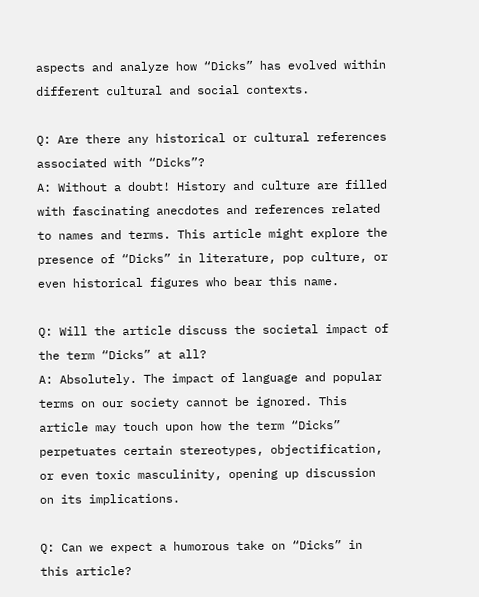aspects and analyze how “Dicks” has evolved within different cultural and social contexts.

Q: Are there any historical or cultural references associated with “Dicks”?
A: Without a doubt! History and culture are filled with fascinating anecdotes and references related to names and terms. This article might explore the presence of “Dicks” in literature, pop culture, or even historical figures who bear this name.

Q: Will the article discuss the societal impact of the term “Dicks” at all?
A: Absolutely. The impact of language and popular terms on our society cannot be ignored. This article may touch upon how the term “Dicks” perpetuates certain stereotypes, objectification, or even toxic masculinity, opening up discussion on its implications.

Q: Can we expect a humorous take on “Dicks” in this article?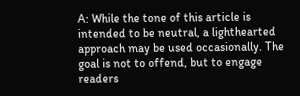A: While the tone of this article is intended to be neutral, a lighthearted approach may be used occasionally. The goal is not to offend, but to engage readers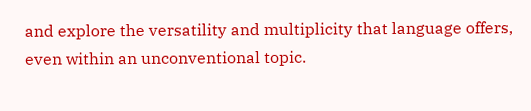and explore the versatility and multiplicity that language offers, even within an unconventional topic.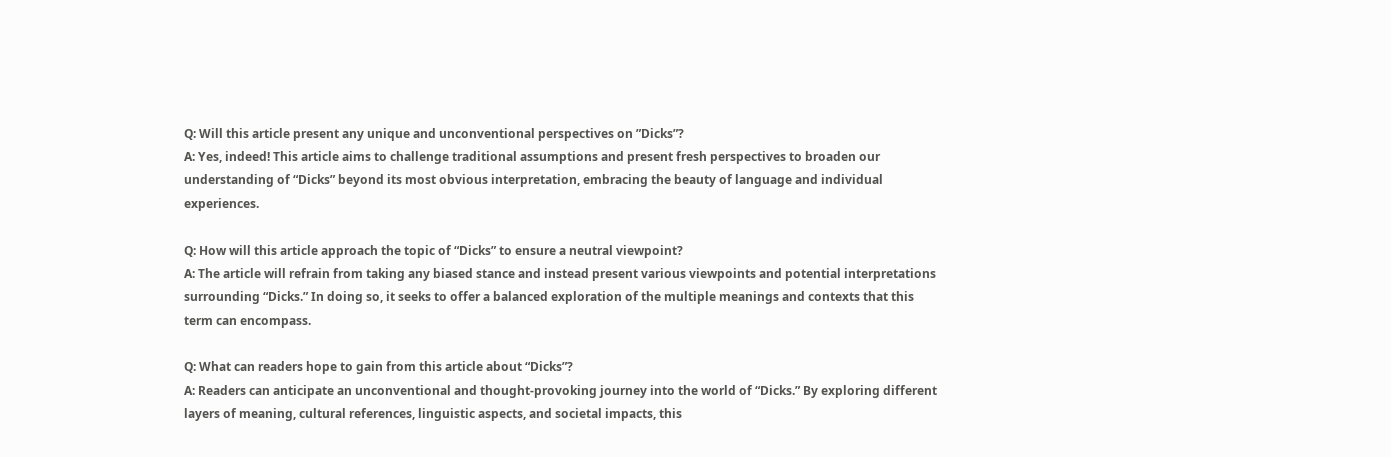Q: Will this article present any unique and unconventional perspectives on ”Dicks”?
A: Yes, indeed! This article aims to challenge traditional assumptions and present fresh perspectives to broaden our understanding of “Dicks” beyond its most obvious interpretation, embracing the beauty of language and individual experiences.

Q: How will this article approach the topic of “Dicks” to ensure a neutral viewpoint?
A: The article will refrain from taking any biased stance and instead present various viewpoints and potential interpretations surrounding “Dicks.” In doing so, it seeks to offer a balanced exploration of the multiple meanings and contexts that this term can encompass.

Q: What can readers hope to gain from this article about “Dicks”?
A: Readers can anticipate an unconventional and thought-provoking journey into the world of “Dicks.” By exploring different layers of meaning, cultural references, linguistic aspects, and societal impacts, this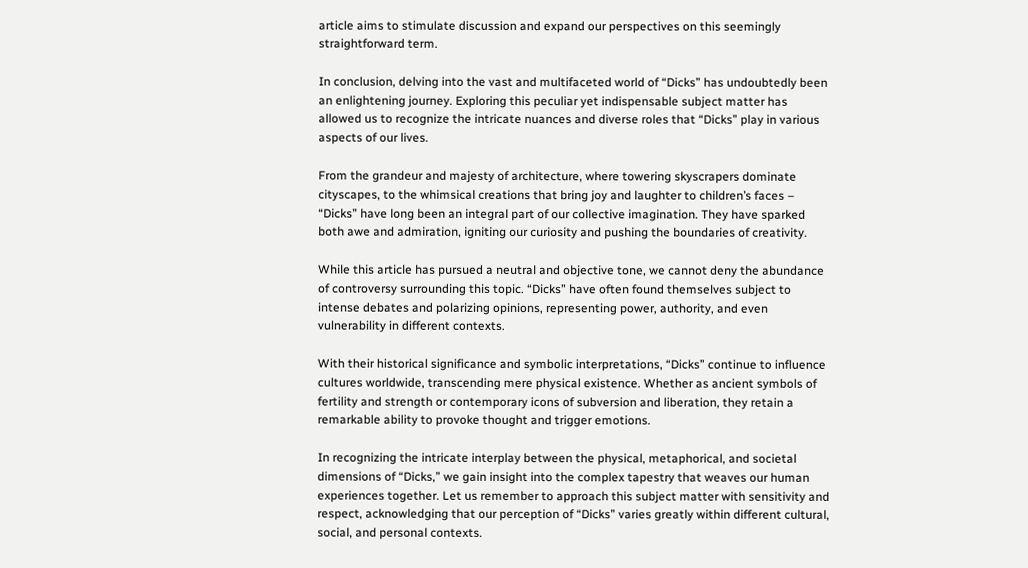article aims to stimulate discussion and expand our perspectives on this seemingly straightforward term.

In conclusion, delving into the vast and multifaceted world of “Dicks” has undoubtedly been an enlightening journey. Exploring this peculiar yet indispensable subject matter has allowed us to recognize the intricate nuances and diverse roles that “Dicks” play in various aspects of our lives.

From the grandeur and majesty of architecture, where towering skyscrapers dominate cityscapes, to the whimsical creations that bring joy and laughter to children’s faces – “Dicks” have long been an integral part of our collective imagination. They have sparked both awe and admiration, igniting our curiosity and pushing the boundaries of creativity.

While this article has pursued a neutral and objective tone, we cannot deny the abundance of controversy surrounding this topic. “Dicks” have often found themselves subject to intense debates and polarizing opinions, representing power, authority, and even vulnerability in different contexts.

With their historical significance and symbolic interpretations, “Dicks” continue to influence cultures worldwide, transcending mere physical existence. Whether as ancient symbols of fertility and strength or contemporary icons of subversion and liberation, they retain a remarkable ability to provoke thought and trigger emotions.

In recognizing the intricate interplay between the physical, metaphorical, and societal dimensions of “Dicks,” we gain insight into the complex tapestry that weaves our human experiences together. Let us remember to approach this subject matter with sensitivity and respect, acknowledging that our perception of “Dicks” varies greatly within different cultural, social, and personal contexts.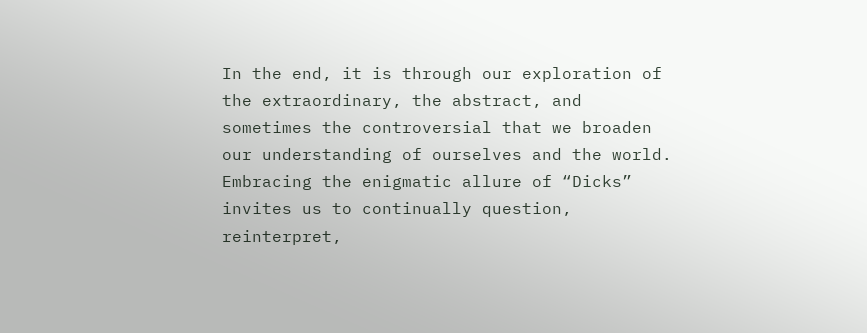In the end, it is through our exploration of the extraordinary, the abstract, and sometimes the controversial that we broaden our understanding of ourselves and the world. Embracing the enigmatic allure of “Dicks” invites us to continually question, reinterpret,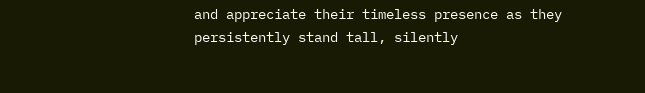and appreciate their timeless presence as they persistently stand tall, silently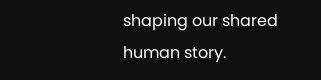shaping our shared human story.